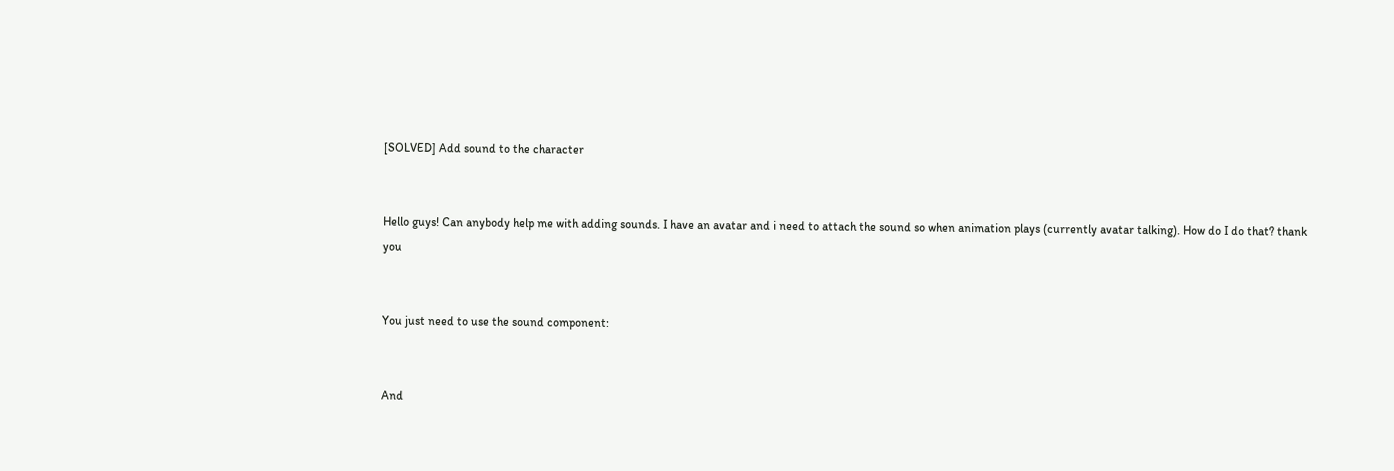[SOLVED] Add sound to the character


Hello guys! Can anybody help me with adding sounds. I have an avatar and i need to attach the sound so when animation plays (currently avatar talking). How do I do that? thank you


You just need to use the sound component:


And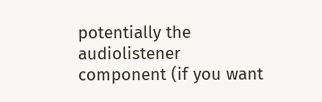potentially the audiolistener component (if you want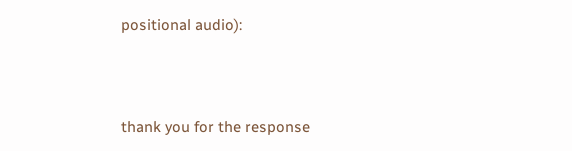positional audio):



thank you for the response